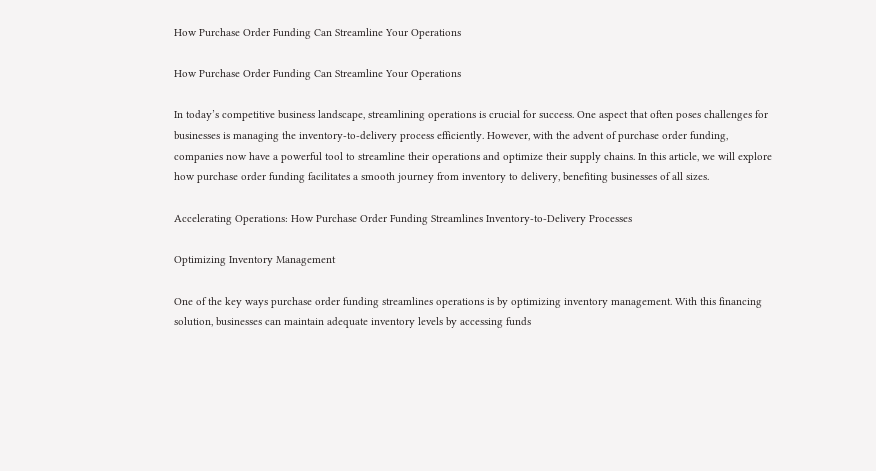How Purchase Order Funding Can Streamline Your Operations

How Purchase Order Funding Can Streamline Your Operations

In today’s competitive business landscape, streamlining operations is crucial for success. One aspect that often poses challenges for businesses is managing the inventory-to-delivery process efficiently. However, with the advent of purchase order funding, companies now have a powerful tool to streamline their operations and optimize their supply chains. In this article, we will explore how purchase order funding facilitates a smooth journey from inventory to delivery, benefiting businesses of all sizes.

Accelerating Operations: How Purchase Order Funding Streamlines Inventory-to-Delivery Processes

Optimizing Inventory Management

One of the key ways purchase order funding streamlines operations is by optimizing inventory management. With this financing solution, businesses can maintain adequate inventory levels by accessing funds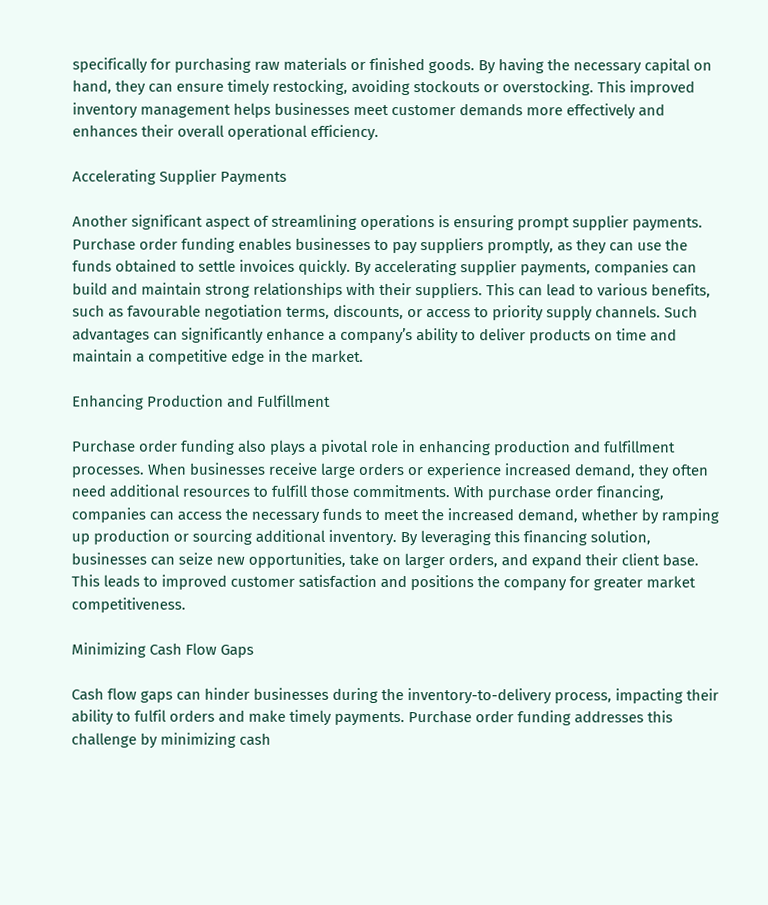specifically for purchasing raw materials or finished goods. By having the necessary capital on hand, they can ensure timely restocking, avoiding stockouts or overstocking. This improved inventory management helps businesses meet customer demands more effectively and enhances their overall operational efficiency.

Accelerating Supplier Payments

Another significant aspect of streamlining operations is ensuring prompt supplier payments. Purchase order funding enables businesses to pay suppliers promptly, as they can use the funds obtained to settle invoices quickly. By accelerating supplier payments, companies can build and maintain strong relationships with their suppliers. This can lead to various benefits, such as favourable negotiation terms, discounts, or access to priority supply channels. Such advantages can significantly enhance a company’s ability to deliver products on time and maintain a competitive edge in the market.

Enhancing Production and Fulfillment

Purchase order funding also plays a pivotal role in enhancing production and fulfillment processes. When businesses receive large orders or experience increased demand, they often need additional resources to fulfill those commitments. With purchase order financing, companies can access the necessary funds to meet the increased demand, whether by ramping up production or sourcing additional inventory. By leveraging this financing solution, businesses can seize new opportunities, take on larger orders, and expand their client base. This leads to improved customer satisfaction and positions the company for greater market competitiveness.

Minimizing Cash Flow Gaps

Cash flow gaps can hinder businesses during the inventory-to-delivery process, impacting their ability to fulfil orders and make timely payments. Purchase order funding addresses this challenge by minimizing cash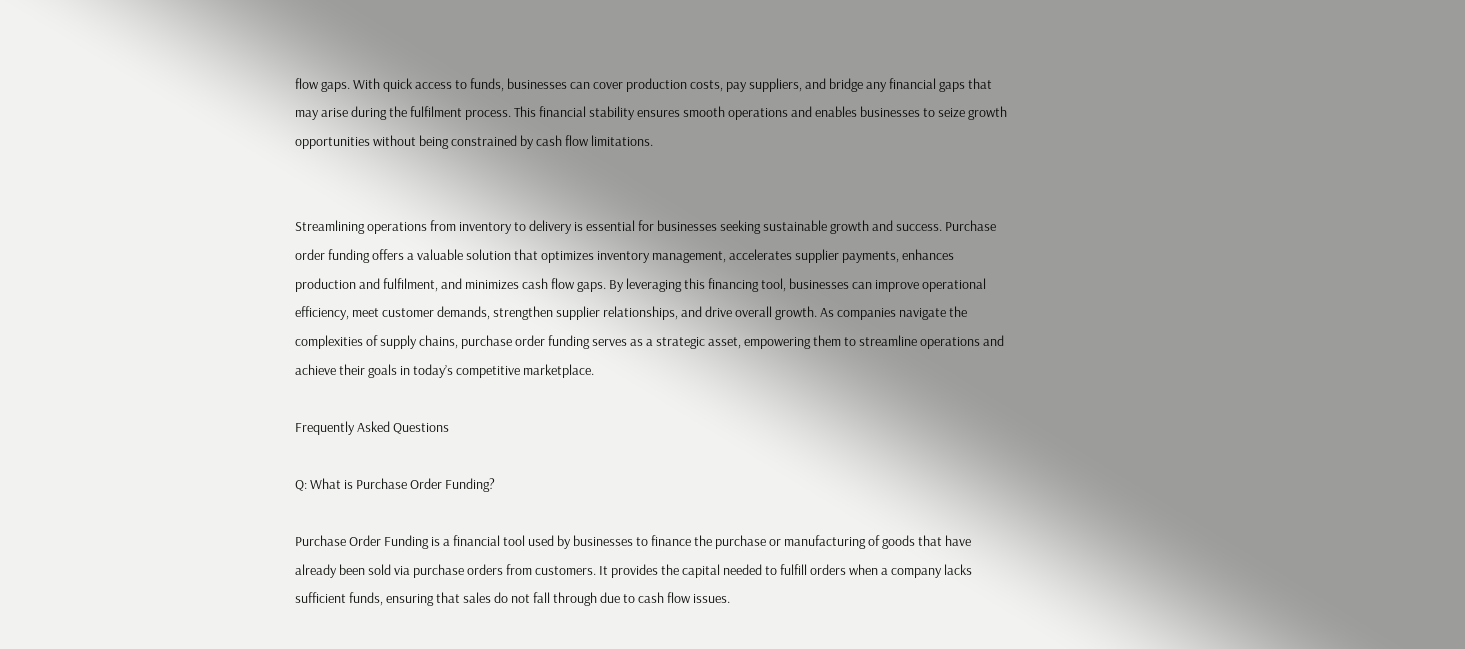flow gaps. With quick access to funds, businesses can cover production costs, pay suppliers, and bridge any financial gaps that may arise during the fulfilment process. This financial stability ensures smooth operations and enables businesses to seize growth opportunities without being constrained by cash flow limitations.


Streamlining operations from inventory to delivery is essential for businesses seeking sustainable growth and success. Purchase order funding offers a valuable solution that optimizes inventory management, accelerates supplier payments, enhances production and fulfilment, and minimizes cash flow gaps. By leveraging this financing tool, businesses can improve operational efficiency, meet customer demands, strengthen supplier relationships, and drive overall growth. As companies navigate the complexities of supply chains, purchase order funding serves as a strategic asset, empowering them to streamline operations and achieve their goals in today’s competitive marketplace.

Frequently Asked Questions

Q: What is Purchase Order Funding?

Purchase Order Funding is a financial tool used by businesses to finance the purchase or manufacturing of goods that have already been sold via purchase orders from customers. It provides the capital needed to fulfill orders when a company lacks sufficient funds, ensuring that sales do not fall through due to cash flow issues.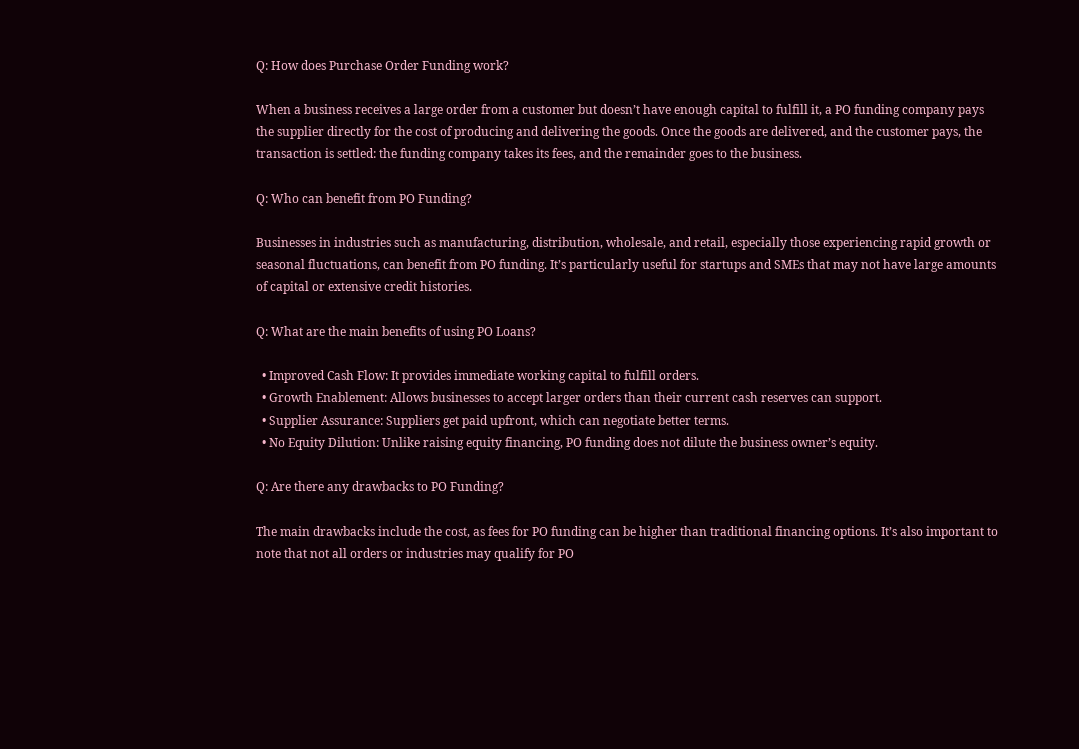Q: How does Purchase Order Funding work?

When a business receives a large order from a customer but doesn’t have enough capital to fulfill it, a PO funding company pays the supplier directly for the cost of producing and delivering the goods. Once the goods are delivered, and the customer pays, the transaction is settled: the funding company takes its fees, and the remainder goes to the business.

Q: Who can benefit from PO Funding?

Businesses in industries such as manufacturing, distribution, wholesale, and retail, especially those experiencing rapid growth or seasonal fluctuations, can benefit from PO funding. It’s particularly useful for startups and SMEs that may not have large amounts of capital or extensive credit histories.

Q: What are the main benefits of using PO Loans?

  • Improved Cash Flow: It provides immediate working capital to fulfill orders.
  • Growth Enablement: Allows businesses to accept larger orders than their current cash reserves can support.
  • Supplier Assurance: Suppliers get paid upfront, which can negotiate better terms.
  • No Equity Dilution: Unlike raising equity financing, PO funding does not dilute the business owner’s equity.

Q: Are there any drawbacks to PO Funding?

The main drawbacks include the cost, as fees for PO funding can be higher than traditional financing options. It’s also important to note that not all orders or industries may qualify for PO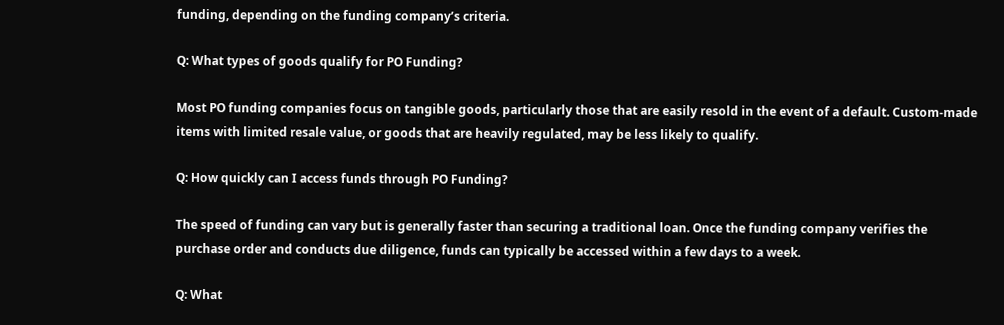funding, depending on the funding company’s criteria.

Q: What types of goods qualify for PO Funding?

Most PO funding companies focus on tangible goods, particularly those that are easily resold in the event of a default. Custom-made items with limited resale value, or goods that are heavily regulated, may be less likely to qualify.

Q: How quickly can I access funds through PO Funding?

The speed of funding can vary but is generally faster than securing a traditional loan. Once the funding company verifies the purchase order and conducts due diligence, funds can typically be accessed within a few days to a week.

Q: What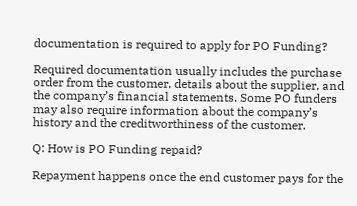documentation is required to apply for PO Funding?

Required documentation usually includes the purchase order from the customer, details about the supplier, and the company’s financial statements. Some PO funders may also require information about the company’s history and the creditworthiness of the customer.

Q: How is PO Funding repaid?

Repayment happens once the end customer pays for the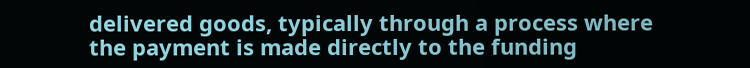delivered goods, typically through a process where the payment is made directly to the funding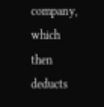company, which then deducts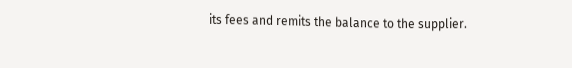its fees and remits the balance to the supplier.